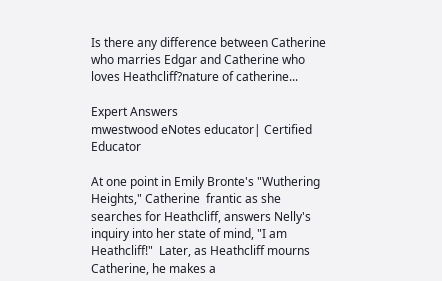Is there any difference between Catherine who marries Edgar and Catherine who loves Heathcliff?nature of catherine...

Expert Answers
mwestwood eNotes educator| Certified Educator

At one point in Emily Bronte's "Wuthering Heights," Catherine  frantic as she searches for Heathcliff, answers Nelly's inquiry into her state of mind, "I am Heathcliff!"  Later, as Heathcliff mourns Catherine, he makes a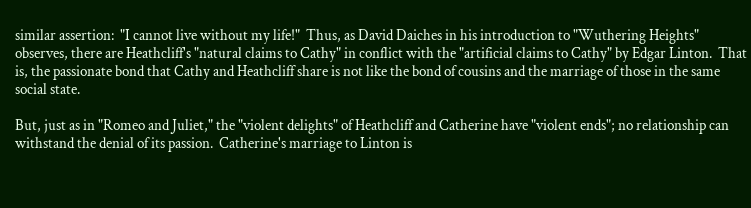similar assertion:  "I cannot live without my life!"  Thus, as David Daiches in his introduction to "Wuthering Heights" observes, there are Heathcliff's "natural claims to Cathy" in conflict with the "artificial claims to Cathy" by Edgar Linton.  That is, the passionate bond that Cathy and Heathcliff share is not like the bond of cousins and the marriage of those in the same social state.

But, just as in "Romeo and Juliet," the "violent delights" of Heathcliff and Catherine have "violent ends"; no relationship can withstand the denial of its passion.  Catherine's marriage to Linton is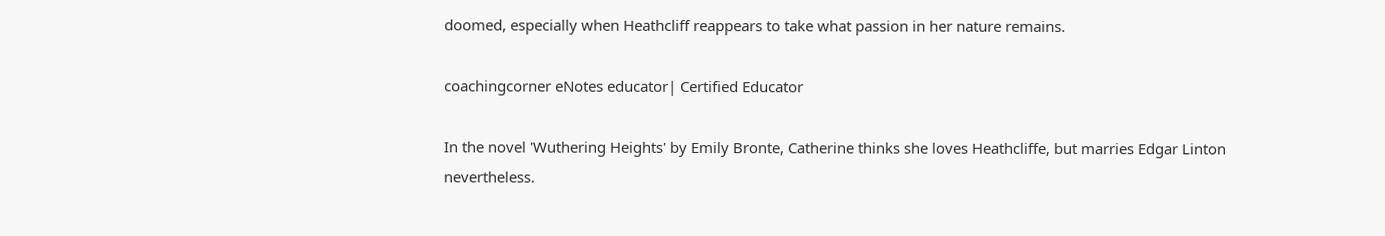doomed, especially when Heathcliff reappears to take what passion in her nature remains.

coachingcorner eNotes educator| Certified Educator

In the novel 'Wuthering Heights' by Emily Bronte, Catherine thinks she loves Heathcliffe, but marries Edgar Linton nevertheless.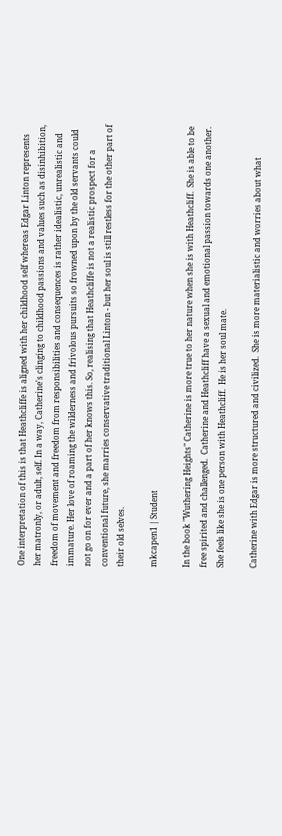One interpretation of this is that Heathcliffe is aligned with her childhood self whereas Edgar Linton represents her matronly, or adult, self. In a way, Catherine's clinging to childhood passions and values such as disinhibition, freedom of movement and freedom from responsibilities and consequences is rather idealistic, unrealistic and immature. Her love of roaming the wilderness and frivolous pursuits so frowned upon by the old servants could not go on for ever and a part of her knows this. So, realising that Heathcliffe is not a realistic prospect for a conventional future, she marries conservative traditional Linton - but her soul is still restless for the other part of their old selves.

mkcapen1 | Student

In the book "Wuthering Heights" Catherine is more true to her nature when she is with Heathcliff.  She is able to be free spirited and challenged.  Catherine and Heathcliff have a sexual and emotional passion towards one another.  She feels like she is one person with Heathcliff.  He is her soul mate.

Catherine with Edgar is more structured and civilized.  She is more materialistic and worries about what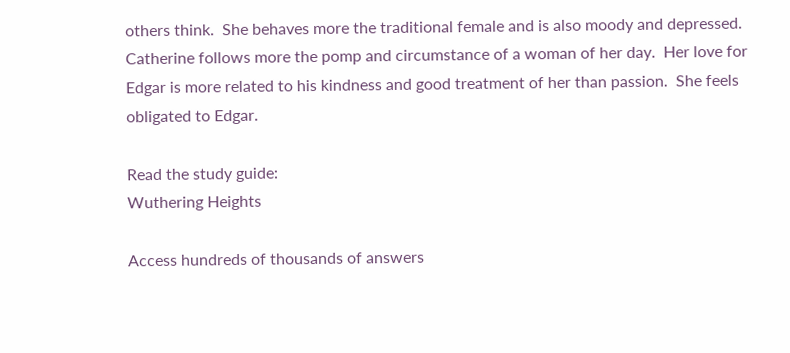others think.  She behaves more the traditional female and is also moody and depressed.  Catherine follows more the pomp and circumstance of a woman of her day.  Her love for Edgar is more related to his kindness and good treatment of her than passion.  She feels obligated to Edgar.

Read the study guide:
Wuthering Heights

Access hundreds of thousands of answers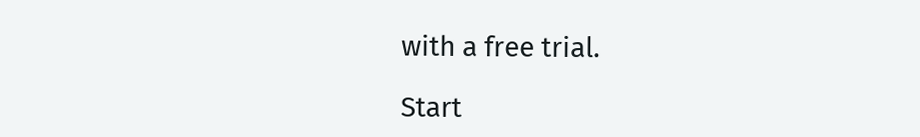with a free trial.

Start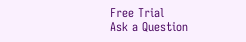Free Trial
Ask a Question